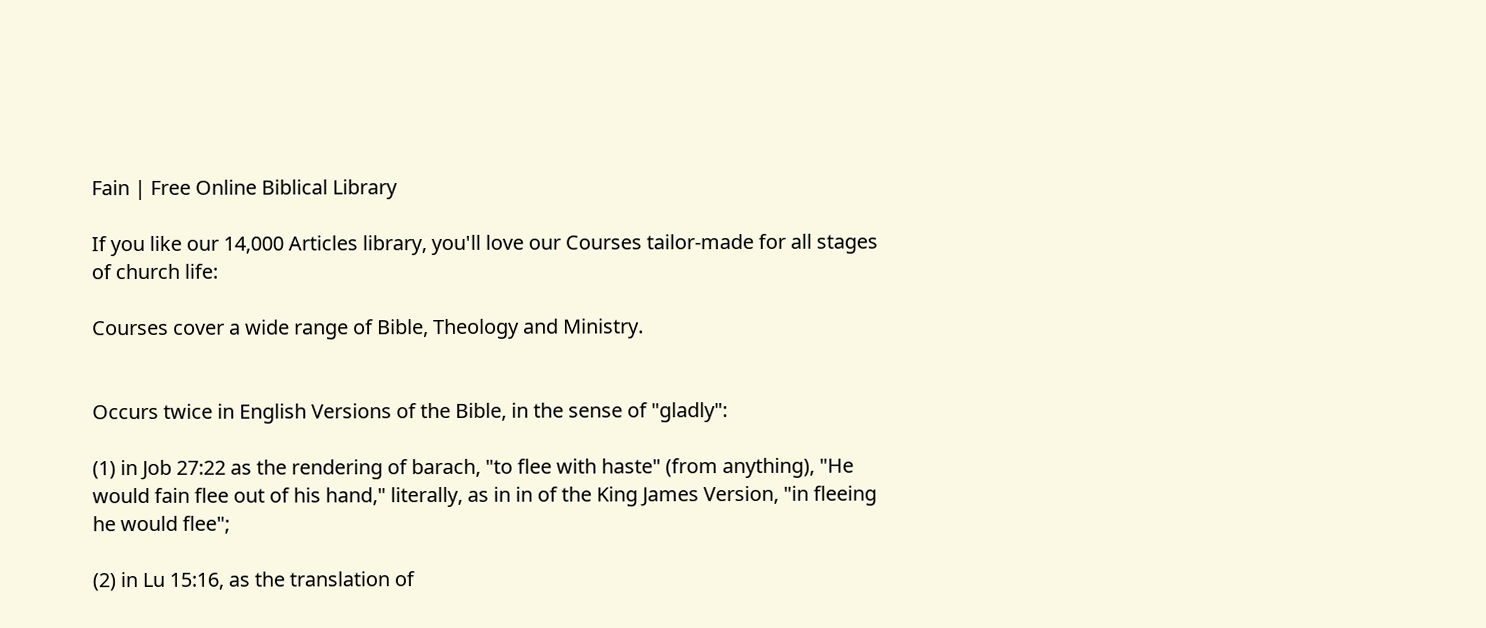Fain | Free Online Biblical Library

If you like our 14,000 Articles library, you'll love our Courses tailor-made for all stages of church life:

Courses cover a wide range of Bible, Theology and Ministry.


Occurs twice in English Versions of the Bible, in the sense of "gladly":

(1) in Job 27:22 as the rendering of barach, "to flee with haste" (from anything), "He would fain flee out of his hand," literally, as in in of the King James Version, "in fleeing he would flee";

(2) in Lu 15:16, as the translation of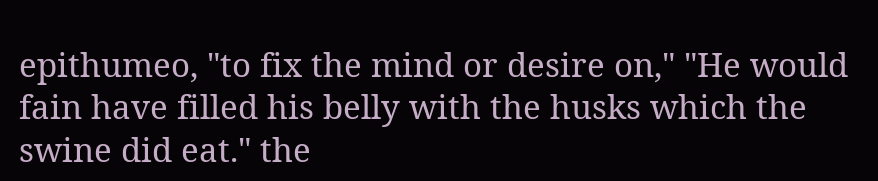epithumeo, "to fix the mind or desire on," "He would fain have filled his belly with the husks which the swine did eat." the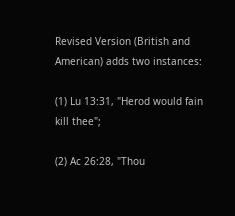Revised Version (British and American) adds two instances:

(1) Lu 13:31, "Herod would fain kill thee";

(2) Ac 26:28, "Thou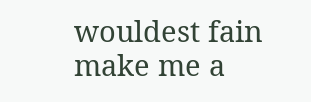wouldest fain make me a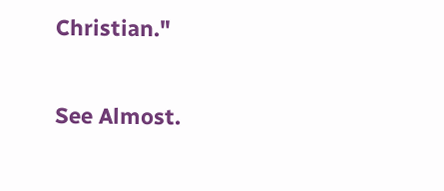Christian."

See Almost.